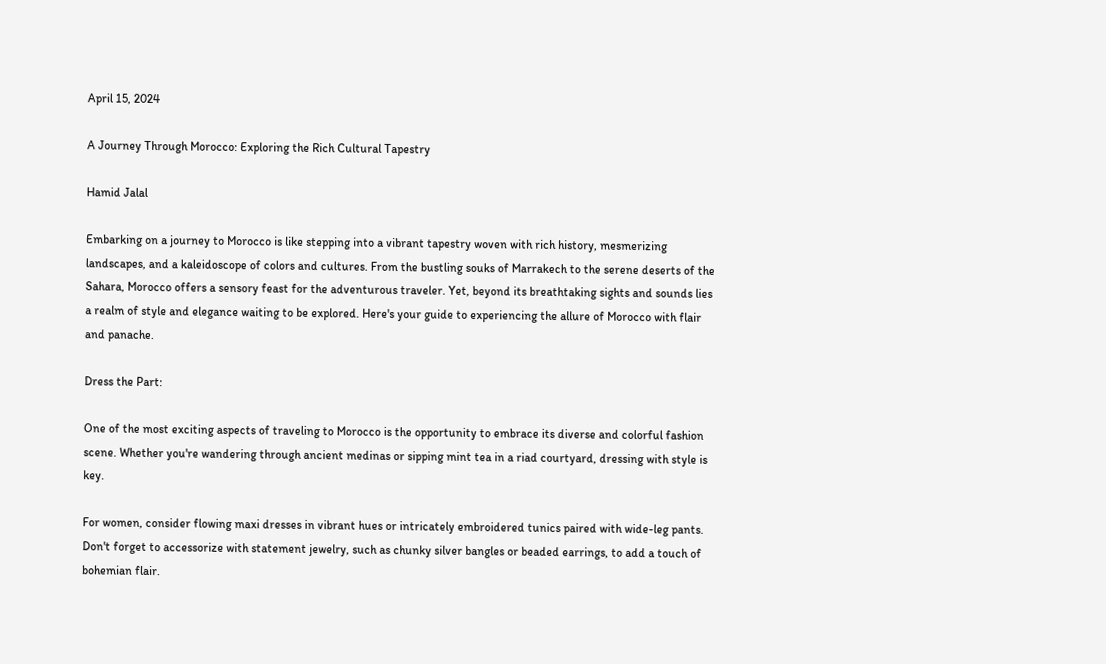April 15, 2024

A Journey Through Morocco: Exploring the Rich Cultural Tapestry

Hamid Jalal

Embarking on a journey to Morocco is like stepping into a vibrant tapestry woven with rich history, mesmerizing landscapes, and a kaleidoscope of colors and cultures. From the bustling souks of Marrakech to the serene deserts of the Sahara, Morocco offers a sensory feast for the adventurous traveler. Yet, beyond its breathtaking sights and sounds lies a realm of style and elegance waiting to be explored. Here's your guide to experiencing the allure of Morocco with flair and panache.

Dress the Part:

One of the most exciting aspects of traveling to Morocco is the opportunity to embrace its diverse and colorful fashion scene. Whether you're wandering through ancient medinas or sipping mint tea in a riad courtyard, dressing with style is key.

For women, consider flowing maxi dresses in vibrant hues or intricately embroidered tunics paired with wide-leg pants. Don't forget to accessorize with statement jewelry, such as chunky silver bangles or beaded earrings, to add a touch of bohemian flair.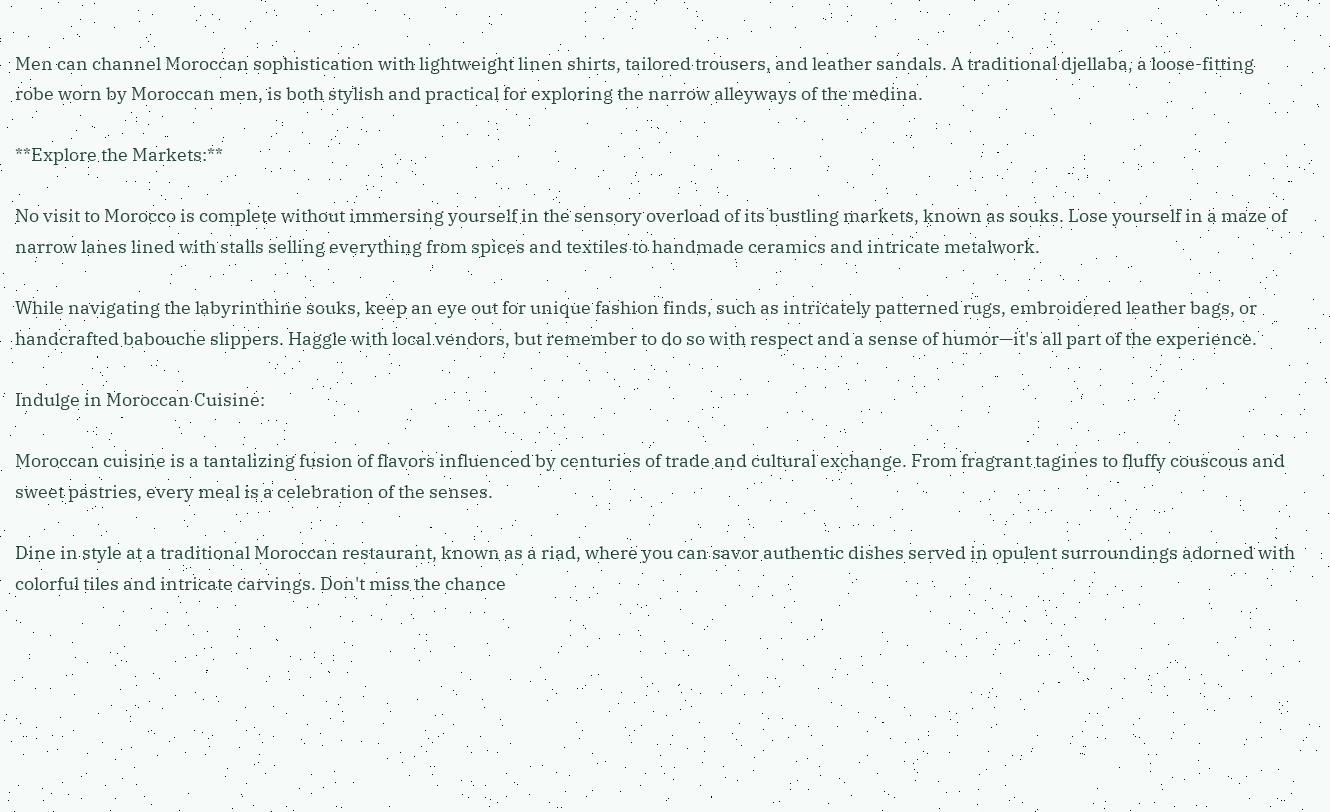Men can channel Moroccan sophistication with lightweight linen shirts, tailored trousers, and leather sandals. A traditional djellaba, a loose-fitting robe worn by Moroccan men, is both stylish and practical for exploring the narrow alleyways of the medina.

**Explore the Markets:**

No visit to Morocco is complete without immersing yourself in the sensory overload of its bustling markets, known as souks. Lose yourself in a maze of narrow lanes lined with stalls selling everything from spices and textiles to handmade ceramics and intricate metalwork.

While navigating the labyrinthine souks, keep an eye out for unique fashion finds, such as intricately patterned rugs, embroidered leather bags, or handcrafted babouche slippers. Haggle with local vendors, but remember to do so with respect and a sense of humor—it's all part of the experience.

Indulge in Moroccan Cuisine:

Moroccan cuisine is a tantalizing fusion of flavors influenced by centuries of trade and cultural exchange. From fragrant tagines to fluffy couscous and sweet pastries, every meal is a celebration of the senses.

Dine in style at a traditional Moroccan restaurant, known as a riad, where you can savor authentic dishes served in opulent surroundings adorned with colorful tiles and intricate carvings. Don't miss the chance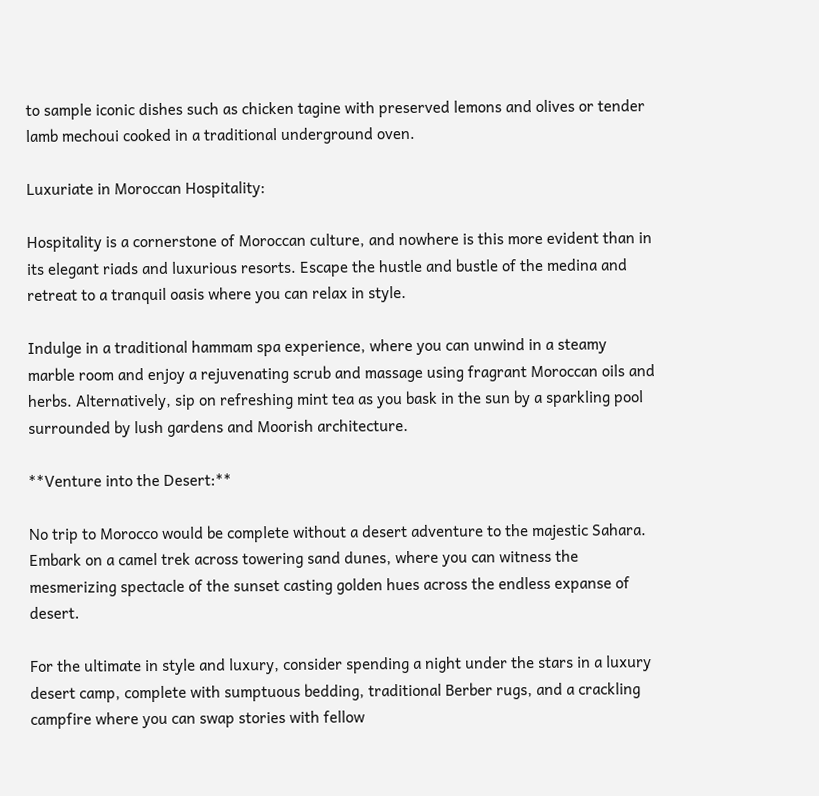to sample iconic dishes such as chicken tagine with preserved lemons and olives or tender lamb mechoui cooked in a traditional underground oven.

Luxuriate in Moroccan Hospitality:

Hospitality is a cornerstone of Moroccan culture, and nowhere is this more evident than in its elegant riads and luxurious resorts. Escape the hustle and bustle of the medina and retreat to a tranquil oasis where you can relax in style.

Indulge in a traditional hammam spa experience, where you can unwind in a steamy marble room and enjoy a rejuvenating scrub and massage using fragrant Moroccan oils and herbs. Alternatively, sip on refreshing mint tea as you bask in the sun by a sparkling pool surrounded by lush gardens and Moorish architecture.

**Venture into the Desert:**

No trip to Morocco would be complete without a desert adventure to the majestic Sahara. Embark on a camel trek across towering sand dunes, where you can witness the mesmerizing spectacle of the sunset casting golden hues across the endless expanse of desert.

For the ultimate in style and luxury, consider spending a night under the stars in a luxury desert camp, complete with sumptuous bedding, traditional Berber rugs, and a crackling campfire where you can swap stories with fellow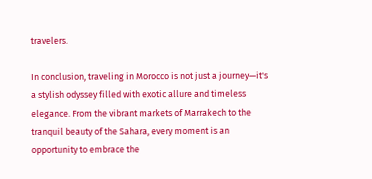travelers.

In conclusion, traveling in Morocco is not just a journey—it's a stylish odyssey filled with exotic allure and timeless elegance. From the vibrant markets of Marrakech to the tranquil beauty of the Sahara, every moment is an opportunity to embrace the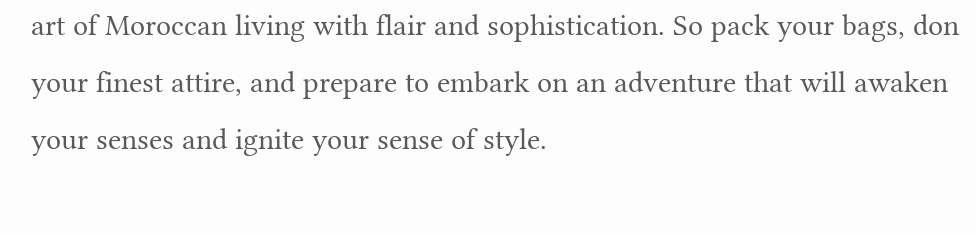art of Moroccan living with flair and sophistication. So pack your bags, don your finest attire, and prepare to embark on an adventure that will awaken your senses and ignite your sense of style.